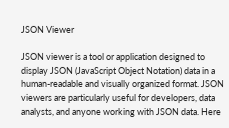JSON Viewer

JSON viewer is a tool or application designed to display JSON (JavaScript Object Notation) data in a human-readable and visually organized format. JSON viewers are particularly useful for developers, data analysts, and anyone working with JSON data. Here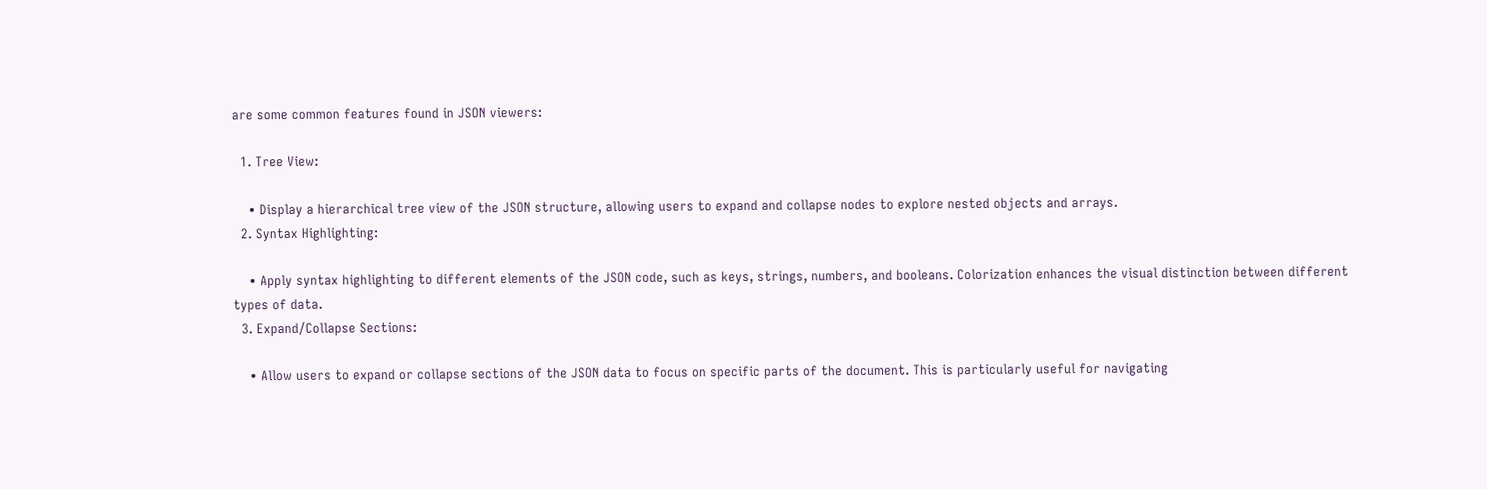are some common features found in JSON viewers:

  1. Tree View:

    • Display a hierarchical tree view of the JSON structure, allowing users to expand and collapse nodes to explore nested objects and arrays.
  2. Syntax Highlighting:

    • Apply syntax highlighting to different elements of the JSON code, such as keys, strings, numbers, and booleans. Colorization enhances the visual distinction between different types of data.
  3. Expand/Collapse Sections:

    • Allow users to expand or collapse sections of the JSON data to focus on specific parts of the document. This is particularly useful for navigating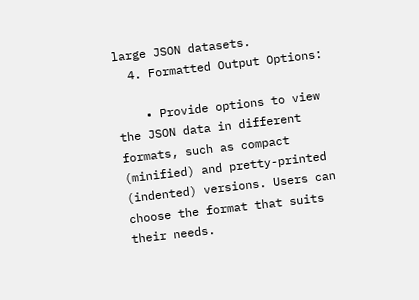large JSON datasets.
  4. Formatted Output Options:

    • Provide options to view the JSON data in different formats, such as compact (minified) and pretty-printed (indented) versions. Users can choose the format that suits their needs.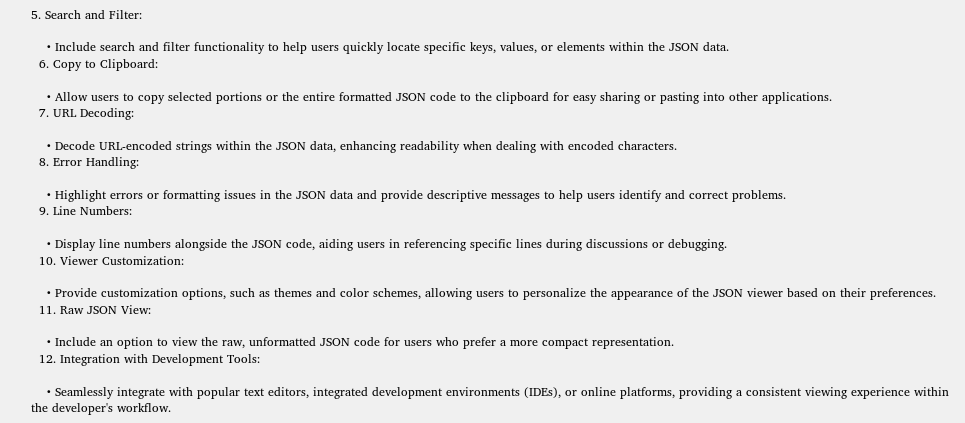5. Search and Filter:

    • Include search and filter functionality to help users quickly locate specific keys, values, or elements within the JSON data.
  6. Copy to Clipboard:

    • Allow users to copy selected portions or the entire formatted JSON code to the clipboard for easy sharing or pasting into other applications.
  7. URL Decoding:

    • Decode URL-encoded strings within the JSON data, enhancing readability when dealing with encoded characters.
  8. Error Handling:

    • Highlight errors or formatting issues in the JSON data and provide descriptive messages to help users identify and correct problems.
  9. Line Numbers:

    • Display line numbers alongside the JSON code, aiding users in referencing specific lines during discussions or debugging.
  10. Viewer Customization:

    • Provide customization options, such as themes and color schemes, allowing users to personalize the appearance of the JSON viewer based on their preferences.
  11. Raw JSON View:

    • Include an option to view the raw, unformatted JSON code for users who prefer a more compact representation.
  12. Integration with Development Tools:

    • Seamlessly integrate with popular text editors, integrated development environments (IDEs), or online platforms, providing a consistent viewing experience within the developer's workflow.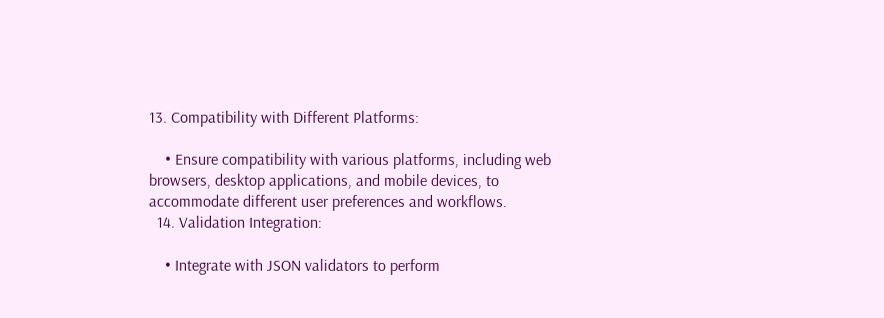13. Compatibility with Different Platforms:

    • Ensure compatibility with various platforms, including web browsers, desktop applications, and mobile devices, to accommodate different user preferences and workflows.
  14. Validation Integration:

    • Integrate with JSON validators to perform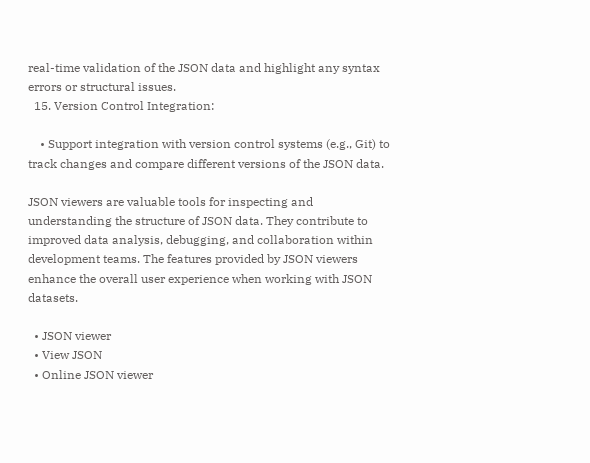real-time validation of the JSON data and highlight any syntax errors or structural issues.
  15. Version Control Integration:

    • Support integration with version control systems (e.g., Git) to track changes and compare different versions of the JSON data.

JSON viewers are valuable tools for inspecting and understanding the structure of JSON data. They contribute to improved data analysis, debugging, and collaboration within development teams. The features provided by JSON viewers enhance the overall user experience when working with JSON datasets.

  • JSON viewer
  • View JSON
  • Online JSON viewer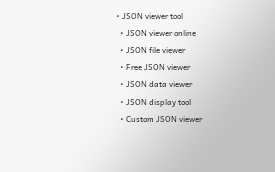• JSON viewer tool
  • JSON viewer online
  • JSON file viewer
  • Free JSON viewer
  • JSON data viewer
  • JSON display tool
  • Custom JSON viewer